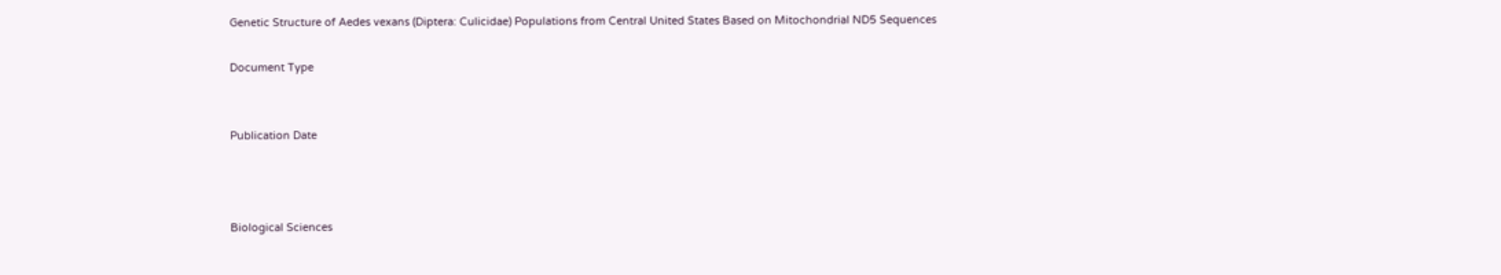Genetic Structure of Aedes vexans (Diptera: Culicidae) Populations from Central United States Based on Mitochondrial ND5 Sequences

Document Type


Publication Date



Biological Sciences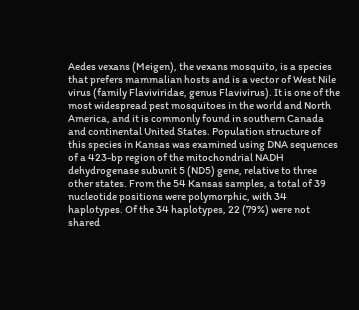Aedes vexans (Meigen), the vexans mosquito, is a species that prefers mammalian hosts and is a vector of West Nile virus (family Flaviviridae, genus Flavivirus). It is one of the most widespread pest mosquitoes in the world and North America, and it is commonly found in southern Canada and continental United States. Population structure of this species in Kansas was examined using DNA sequences of a 423-bp region of the mitochondrial NADH dehydrogenase subunit 5 (ND5) gene, relative to three other states. From the 54 Kansas samples, a total of 39 nucleotide positions were polymorphic, with 34 haplotypes. Of the 34 haplotypes, 22 (79%) were not shared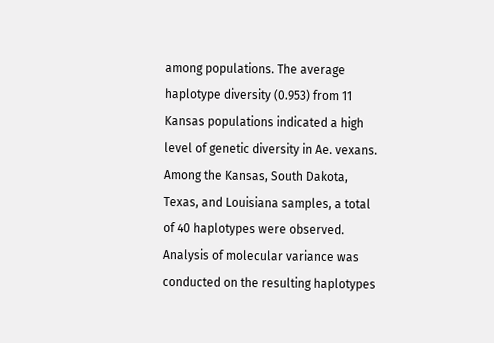among populations. The average haplotype diversity (0.953) from 11 Kansas populations indicated a high level of genetic diversity in Ae. vexans. Among the Kansas, South Dakota, Texas, and Louisiana samples, a total of 40 haplotypes were observed. Analysis of molecular variance was conducted on the resulting haplotypes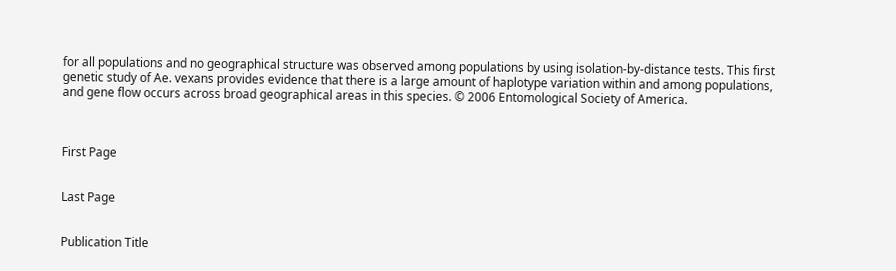for all populations and no geographical structure was observed among populations by using isolation-by-distance tests. This first genetic study of Ae. vexans provides evidence that there is a large amount of haplotype variation within and among populations, and gene flow occurs across broad geographical areas in this species. © 2006 Entomological Society of America.



First Page


Last Page


Publication Title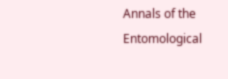Annals of the Entomological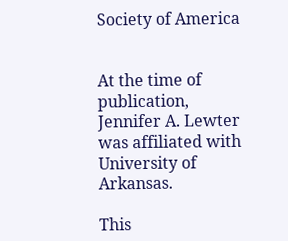Society of America


At the time of publication, Jennifer A. Lewter was affiliated with University of Arkansas.

This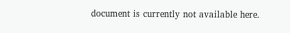document is currently not available here.